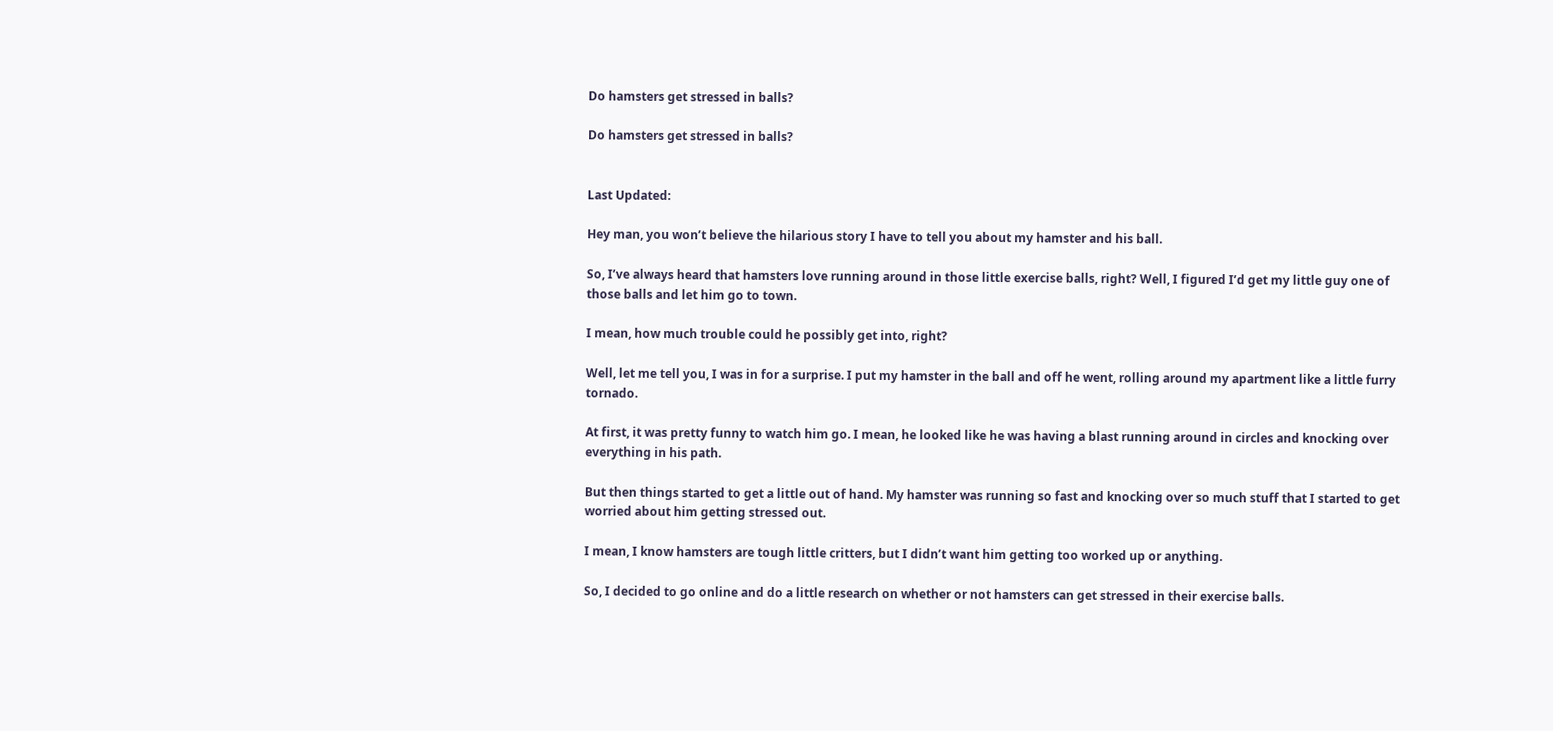Do hamsters get stressed in balls?

Do hamsters get stressed in balls?


Last Updated:

Hey man, you won’t believe the hilarious story I have to tell you about my hamster and his ball.

So, I’ve always heard that hamsters love running around in those little exercise balls, right? Well, I figured I’d get my little guy one of those balls and let him go to town.

I mean, how much trouble could he possibly get into, right?

Well, let me tell you, I was in for a surprise. I put my hamster in the ball and off he went, rolling around my apartment like a little furry tornado.

At first, it was pretty funny to watch him go. I mean, he looked like he was having a blast running around in circles and knocking over everything in his path.

But then things started to get a little out of hand. My hamster was running so fast and knocking over so much stuff that I started to get worried about him getting stressed out.

I mean, I know hamsters are tough little critters, but I didn’t want him getting too worked up or anything.

So, I decided to go online and do a little research on whether or not hamsters can get stressed in their exercise balls.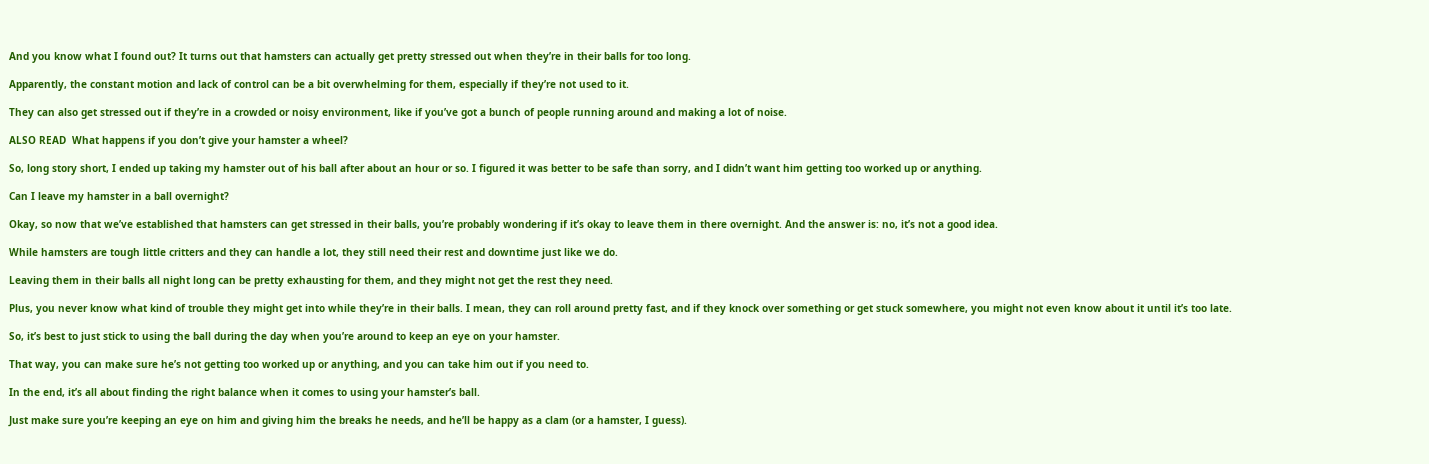And you know what I found out? It turns out that hamsters can actually get pretty stressed out when they’re in their balls for too long.

Apparently, the constant motion and lack of control can be a bit overwhelming for them, especially if they’re not used to it.

They can also get stressed out if they’re in a crowded or noisy environment, like if you’ve got a bunch of people running around and making a lot of noise.

ALSO READ  What happens if you don’t give your hamster a wheel?

So, long story short, I ended up taking my hamster out of his ball after about an hour or so. I figured it was better to be safe than sorry, and I didn’t want him getting too worked up or anything.

Can I leave my hamster in a ball overnight?

Okay, so now that we’ve established that hamsters can get stressed in their balls, you’re probably wondering if it’s okay to leave them in there overnight. And the answer is: no, it’s not a good idea.

While hamsters are tough little critters and they can handle a lot, they still need their rest and downtime just like we do.

Leaving them in their balls all night long can be pretty exhausting for them, and they might not get the rest they need.

Plus, you never know what kind of trouble they might get into while they’re in their balls. I mean, they can roll around pretty fast, and if they knock over something or get stuck somewhere, you might not even know about it until it’s too late.

So, it’s best to just stick to using the ball during the day when you’re around to keep an eye on your hamster.

That way, you can make sure he’s not getting too worked up or anything, and you can take him out if you need to.

In the end, it’s all about finding the right balance when it comes to using your hamster’s ball.

Just make sure you’re keeping an eye on him and giving him the breaks he needs, and he’ll be happy as a clam (or a hamster, I guess).